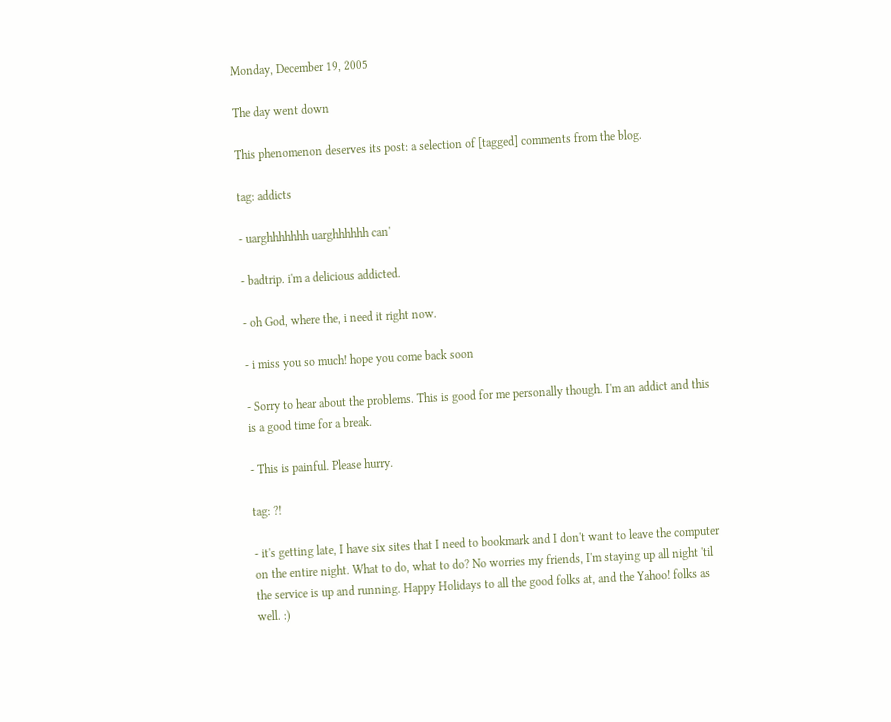Monday, December 19, 2005

The day went down

This phenomenon deserves its post: a selection of [tagged] comments from the blog.

tag: addicts

- uarghhhhhhh uarghhhhhh can'

- badtrip. i'm a delicious addicted.

- oh God, where the, i need it right now.

- i miss you so much! hope you come back soon

- Sorry to hear about the problems. This is good for me personally though. I'm an addict and this is a good time for a break.

- This is painful. Please hurry.

tag: ?!

- it's getting late, I have six sites that I need to bookmark and I don't want to leave the computer on the entire night. What to do, what to do? No worries my friends, I'm staying up all night 'til the service is up and running. Happy Holidays to all the good folks at, and the Yahoo! folks as well. :)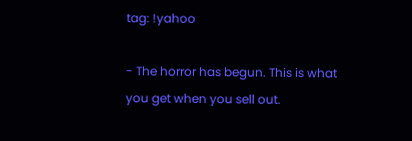tag: !yahoo

- The horror has begun. This is what you get when you sell out.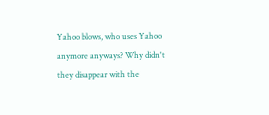Yahoo blows, who uses Yahoo anymore anyways? Why didn't they disappear with the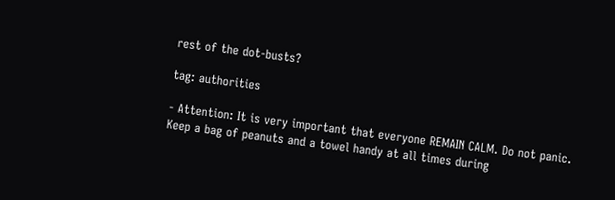rest of the dot-busts?

tag: authorities

- Attention: It is very important that everyone REMAIN CALM. Do not panic. Keep a bag of peanuts and a towel handy at all times during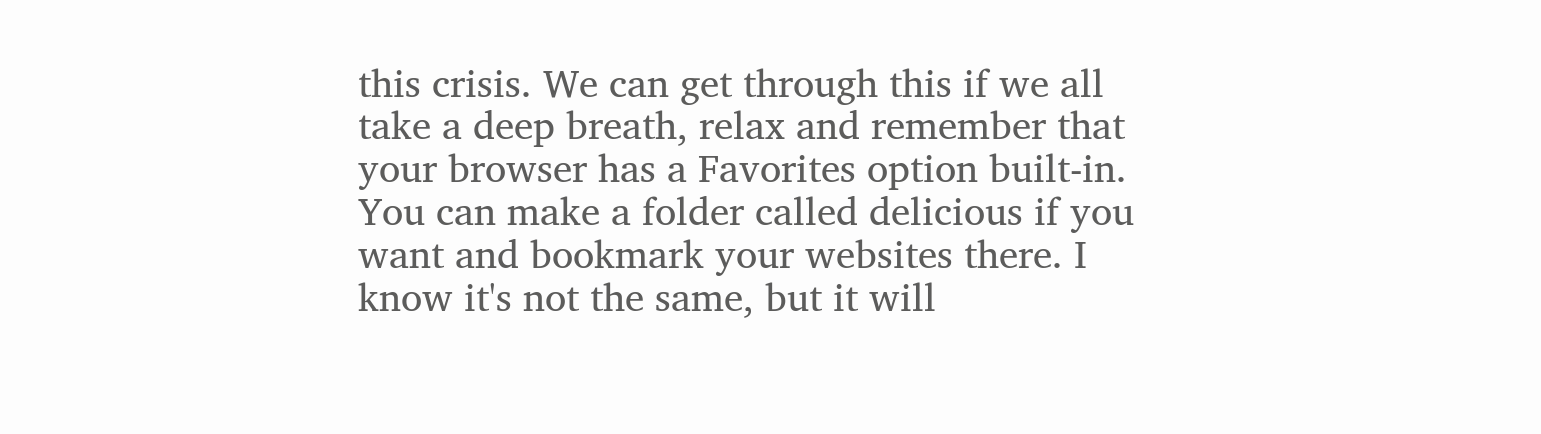this crisis. We can get through this if we all take a deep breath, relax and remember that your browser has a Favorites option built-in. You can make a folder called delicious if you want and bookmark your websites there. I know it's not the same, but it will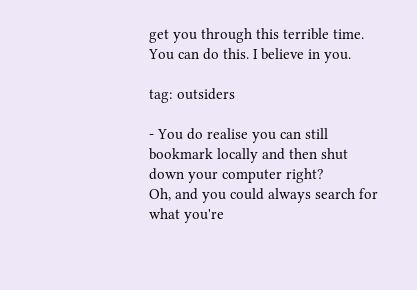get you through this terrible time. You can do this. I believe in you.

tag: outsiders

- You do realise you can still bookmark locally and then shut down your computer right?
Oh, and you could always search for what you're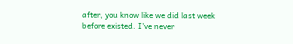after, you know like we did last week before existed. I've never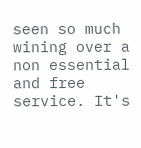seen so much wining over a non essential and free service. It's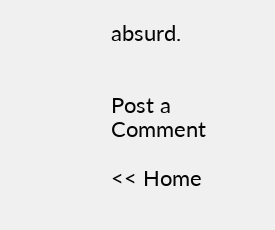absurd.


Post a Comment

<< Home